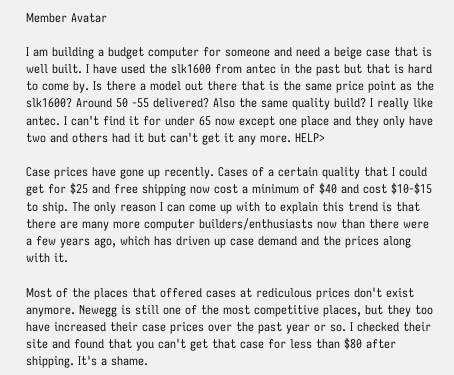Member Avatar

I am building a budget computer for someone and need a beige case that is well built. I have used the slk1600 from antec in the past but that is hard to come by. Is there a model out there that is the same price point as the slk1600? Around 50 -55 delivered? Also the same quality build? I really like antec. I can't find it for under 65 now except one place and they only have two and others had it but can't get it any more. HELP>

Case prices have gone up recently. Cases of a certain quality that I could get for $25 and free shipping now cost a minimum of $40 and cost $10-$15 to ship. The only reason I can come up with to explain this trend is that there are many more computer builders/enthusiasts now than there were a few years ago, which has driven up case demand and the prices along with it.

Most of the places that offered cases at rediculous prices don't exist anymore. Newegg is still one of the most competitive places, but they too have increased their case prices over the past year or so. I checked their site and found that you can't get that case for less than $80 after shipping. It's a shame.